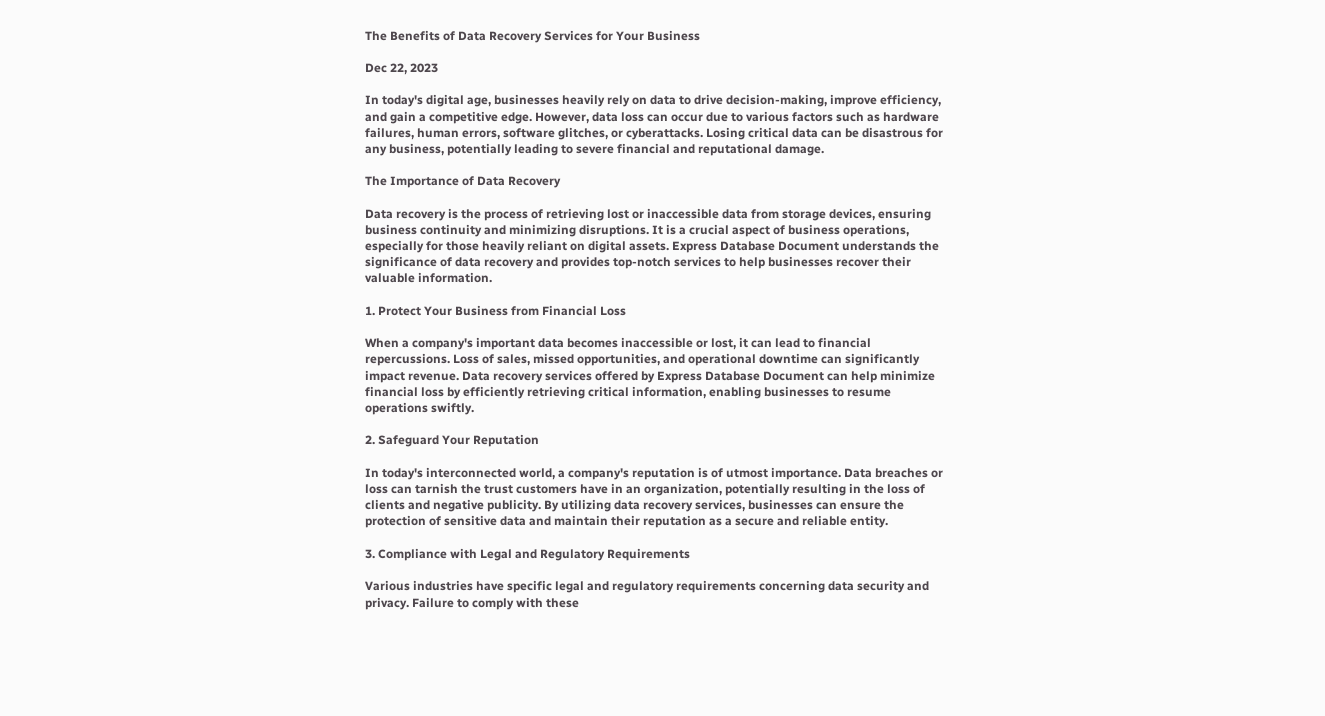The Benefits of Data Recovery Services for Your Business

Dec 22, 2023

In today's digital age, businesses heavily rely on data to drive decision-making, improve efficiency, and gain a competitive edge. However, data loss can occur due to various factors such as hardware failures, human errors, software glitches, or cyberattacks. Losing critical data can be disastrous for any business, potentially leading to severe financial and reputational damage.

The Importance of Data Recovery

Data recovery is the process of retrieving lost or inaccessible data from storage devices, ensuring business continuity and minimizing disruptions. It is a crucial aspect of business operations, especially for those heavily reliant on digital assets. Express Database Document understands the significance of data recovery and provides top-notch services to help businesses recover their valuable information.

1. Protect Your Business from Financial Loss

When a company's important data becomes inaccessible or lost, it can lead to financial repercussions. Loss of sales, missed opportunities, and operational downtime can significantly impact revenue. Data recovery services offered by Express Database Document can help minimize financial loss by efficiently retrieving critical information, enabling businesses to resume operations swiftly.

2. Safeguard Your Reputation

In today's interconnected world, a company's reputation is of utmost importance. Data breaches or loss can tarnish the trust customers have in an organization, potentially resulting in the loss of clients and negative publicity. By utilizing data recovery services, businesses can ensure the protection of sensitive data and maintain their reputation as a secure and reliable entity.

3. Compliance with Legal and Regulatory Requirements

Various industries have specific legal and regulatory requirements concerning data security and privacy. Failure to comply with these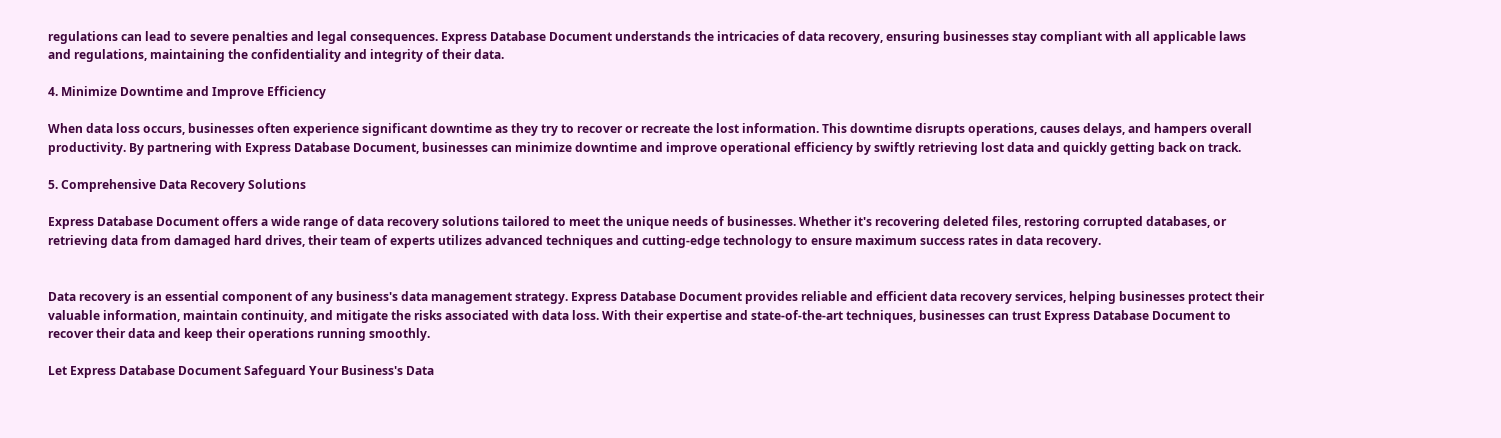regulations can lead to severe penalties and legal consequences. Express Database Document understands the intricacies of data recovery, ensuring businesses stay compliant with all applicable laws and regulations, maintaining the confidentiality and integrity of their data.

4. Minimize Downtime and Improve Efficiency

When data loss occurs, businesses often experience significant downtime as they try to recover or recreate the lost information. This downtime disrupts operations, causes delays, and hampers overall productivity. By partnering with Express Database Document, businesses can minimize downtime and improve operational efficiency by swiftly retrieving lost data and quickly getting back on track.

5. Comprehensive Data Recovery Solutions

Express Database Document offers a wide range of data recovery solutions tailored to meet the unique needs of businesses. Whether it's recovering deleted files, restoring corrupted databases, or retrieving data from damaged hard drives, their team of experts utilizes advanced techniques and cutting-edge technology to ensure maximum success rates in data recovery.


Data recovery is an essential component of any business's data management strategy. Express Database Document provides reliable and efficient data recovery services, helping businesses protect their valuable information, maintain continuity, and mitigate the risks associated with data loss. With their expertise and state-of-the-art techniques, businesses can trust Express Database Document to recover their data and keep their operations running smoothly.

Let Express Database Document Safeguard Your Business's Data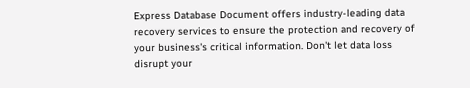Express Database Document offers industry-leading data recovery services to ensure the protection and recovery of your business's critical information. Don't let data loss disrupt your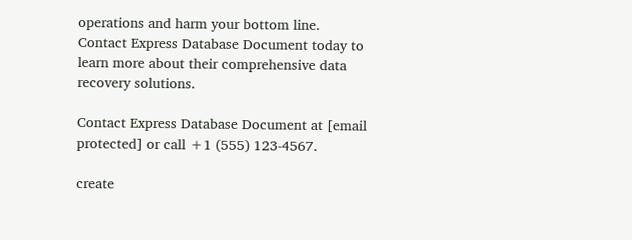operations and harm your bottom line. Contact Express Database Document today to learn more about their comprehensive data recovery solutions.

Contact Express Database Document at [email protected] or call +1 (555) 123-4567.

create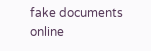fake documents online